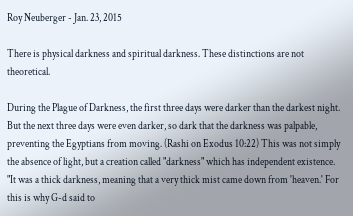Roy Neuberger - Jan. 23, 2015

There is physical darkness and spiritual darkness. These distinctions are not theoretical.

During the Plague of Darkness, the first three days were darker than the darkest night. But the next three days were even darker, so dark that the darkness was palpable, preventing the Egyptians from moving. (Rashi on Exodus 10:22) This was not simply the absence of light, but a creation called "darkness" which has independent existence. "It was a thick darkness, meaning that a very thick mist came down from 'heaven.' For this is why G-d said to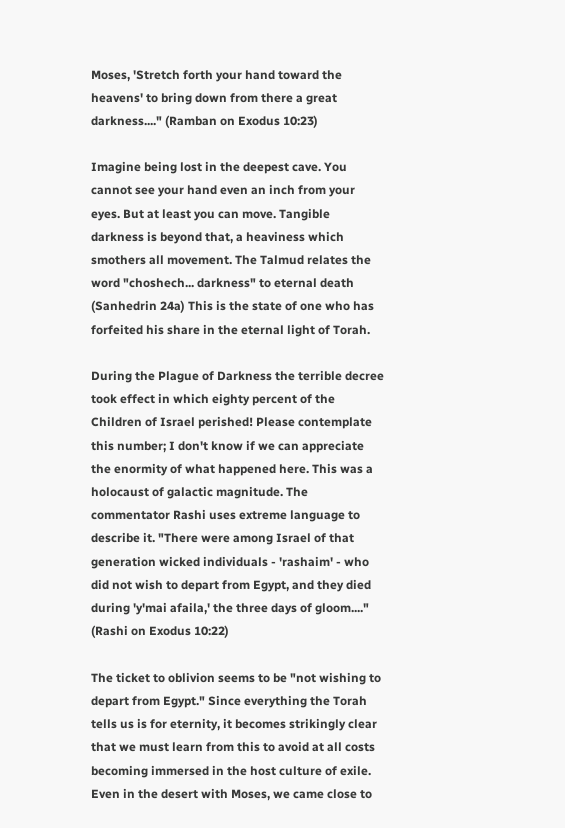Moses, 'Stretch forth your hand toward the heavens' to bring down from there a great darkness...." (Ramban on Exodus 10:23)

Imagine being lost in the deepest cave. You cannot see your hand even an inch from your eyes. But at least you can move. Tangible darkness is beyond that, a heaviness which smothers all movement. The Talmud relates the word "choshech... darkness" to eternal death (Sanhedrin 24a) This is the state of one who has forfeited his share in the eternal light of Torah.

During the Plague of Darkness the terrible decree took effect in which eighty percent of the Children of Israel perished! Please contemplate this number; I don't know if we can appreciate the enormity of what happened here. This was a holocaust of galactic magnitude. The commentator Rashi uses extreme language to describe it. "There were among Israel of that generation wicked individuals - 'rashaim' - who did not wish to depart from Egypt, and they died during 'y'mai afaila,' the three days of gloom...." (Rashi on Exodus 10:22)

The ticket to oblivion seems to be "not wishing to depart from Egypt." Since everything the Torah tells us is for eternity, it becomes strikingly clear that we must learn from this to avoid at all costs becoming immersed in the host culture of exile. Even in the desert with Moses, we came close to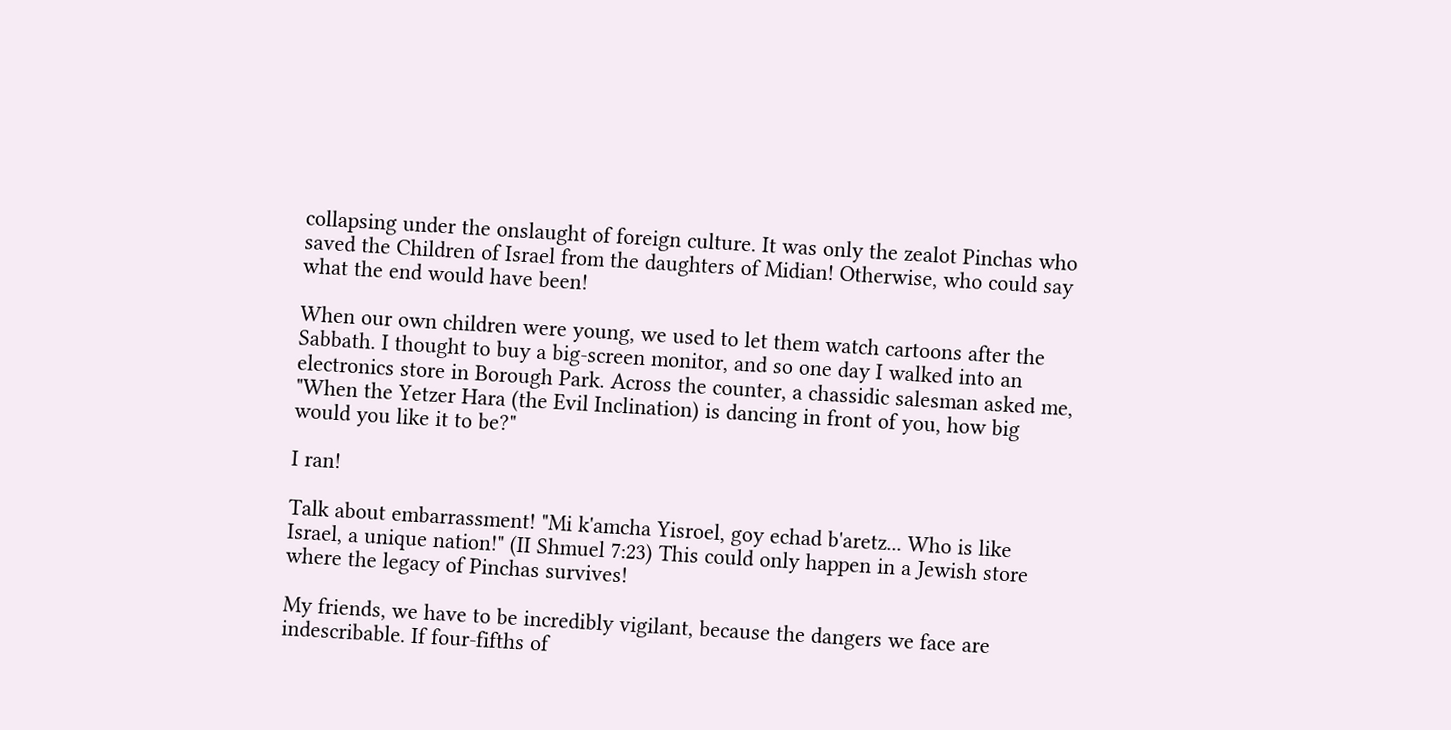collapsing under the onslaught of foreign culture. It was only the zealot Pinchas who saved the Children of Israel from the daughters of Midian! Otherwise, who could say what the end would have been!

When our own children were young, we used to let them watch cartoons after the Sabbath. I thought to buy a big-screen monitor, and so one day I walked into an electronics store in Borough Park. Across the counter, a chassidic salesman asked me, "When the Yetzer Hara (the Evil Inclination) is dancing in front of you, how big would you like it to be?"

I ran!

Talk about embarrassment! "Mi k'amcha Yisroel, goy echad b'aretz... Who is like Israel, a unique nation!" (II Shmuel 7:23) This could only happen in a Jewish store where the legacy of Pinchas survives!

My friends, we have to be incredibly vigilant, because the dangers we face are indescribable. If four-fifths of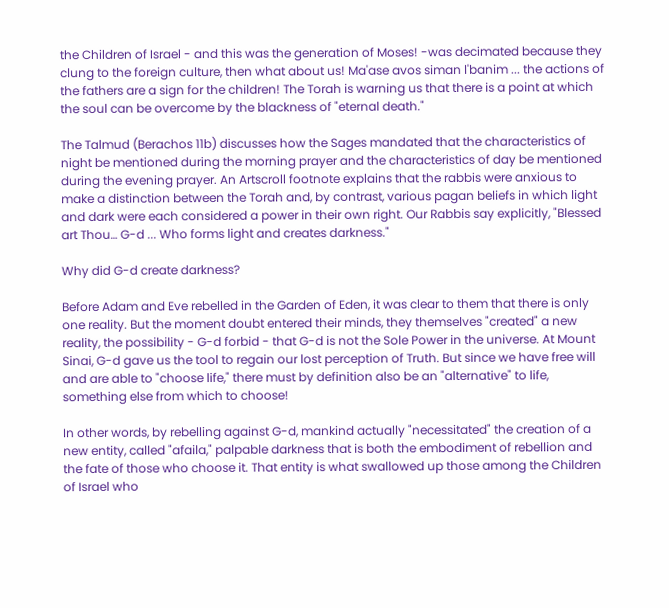the Children of Israel - and this was the generation of Moses! -was decimated because they clung to the foreign culture, then what about us! Ma'ase avos siman l'banim ... the actions of the fathers are a sign for the children! The Torah is warning us that there is a point at which the soul can be overcome by the blackness of "eternal death."

The Talmud (Berachos 11b) discusses how the Sages mandated that the characteristics of night be mentioned during the morning prayer and the characteristics of day be mentioned during the evening prayer. An Artscroll footnote explains that the rabbis were anxious to make a distinction between the Torah and, by contrast, various pagan beliefs in which light and dark were each considered a power in their own right. Our Rabbis say explicitly, "Blessed art Thou… G-d ... Who forms light and creates darkness."

Why did G-d create darkness?

Before Adam and Eve rebelled in the Garden of Eden, it was clear to them that there is only one reality. But the moment doubt entered their minds, they themselves "created" a new reality, the possibility - G-d forbid - that G-d is not the Sole Power in the universe. At Mount Sinai, G-d gave us the tool to regain our lost perception of Truth. But since we have free will and are able to "choose life," there must by definition also be an "alternative" to life, something else from which to choose!

In other words, by rebelling against G-d, mankind actually "necessitated" the creation of a new entity, called "afaila," palpable darkness that is both the embodiment of rebellion and the fate of those who choose it. That entity is what swallowed up those among the Children of Israel who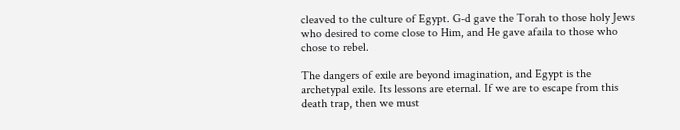cleaved to the culture of Egypt. G-d gave the Torah to those holy Jews who desired to come close to Him, and He gave afaila to those who chose to rebel.

The dangers of exile are beyond imagination, and Egypt is the archetypal exile. Its lessons are eternal. If we are to escape from this death trap, then we must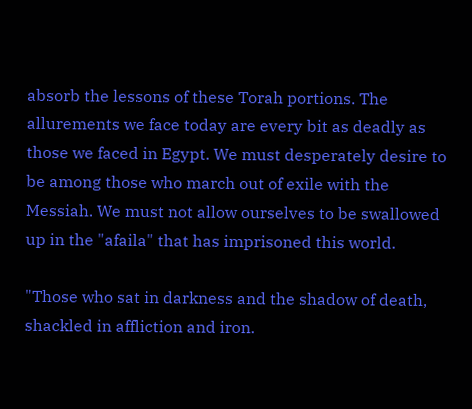absorb the lessons of these Torah portions. The allurements we face today are every bit as deadly as those we faced in Egypt. We must desperately desire to be among those who march out of exile with the Messiah. We must not allow ourselves to be swallowed up in the "afaila" that has imprisoned this world.

"Those who sat in darkness and the shadow of death, shackled in affliction and iron.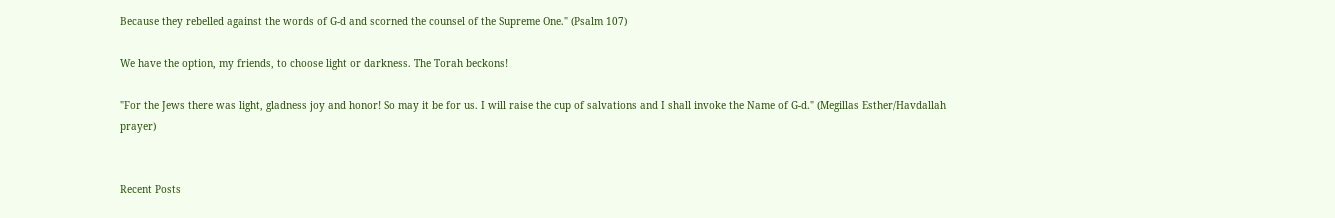Because they rebelled against the words of G-d and scorned the counsel of the Supreme One." (Psalm 107)

We have the option, my friends, to choose light or darkness. The Torah beckons!

"For the Jews there was light, gladness joy and honor! So may it be for us. I will raise the cup of salvations and I shall invoke the Name of G-d." (Megillas Esther/Havdallah prayer)


Recent Posts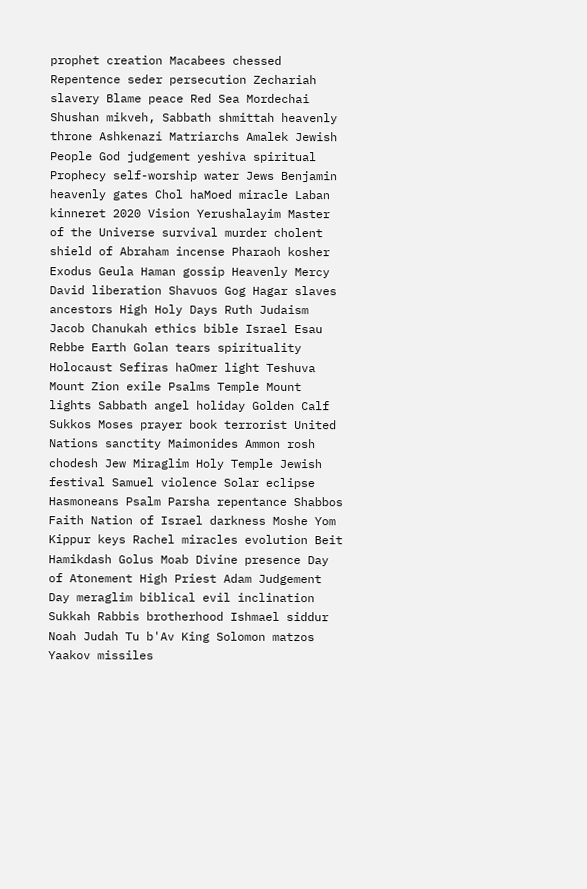prophet creation Macabees chessed Repentence seder persecution Zechariah slavery Blame peace Red Sea Mordechai Shushan mikveh, Sabbath shmittah heavenly throne Ashkenazi Matriarchs Amalek Jewish People God judgement yeshiva spiritual Prophecy self-worship water Jews Benjamin heavenly gates Chol haMoed miracle Laban kinneret 2020 Vision Yerushalayim Master of the Universe survival murder cholent shield of Abraham incense Pharaoh kosher Exodus Geula Haman gossip Heavenly Mercy David liberation Shavuos Gog Hagar slaves ancestors High Holy Days Ruth Judaism Jacob Chanukah ethics bible Israel Esau Rebbe Earth Golan tears spirituality Holocaust Sefiras haOmer light Teshuva Mount Zion exile Psalms Temple Mount lights Sabbath angel holiday Golden Calf Sukkos Moses prayer book terrorist United Nations sanctity Maimonides Ammon rosh chodesh Jew Miraglim Holy Temple Jewish festival Samuel violence Solar eclipse Hasmoneans Psalm Parsha repentance Shabbos Faith Nation of Israel darkness Moshe Yom Kippur keys Rachel miracles evolution Beit Hamikdash Golus Moab Divine presence Day of Atonement High Priest Adam Judgement Day meraglim biblical evil inclination Sukkah Rabbis brotherhood Ishmael siddur Noah Judah Tu b'Av King Solomon matzos Yaakov missiles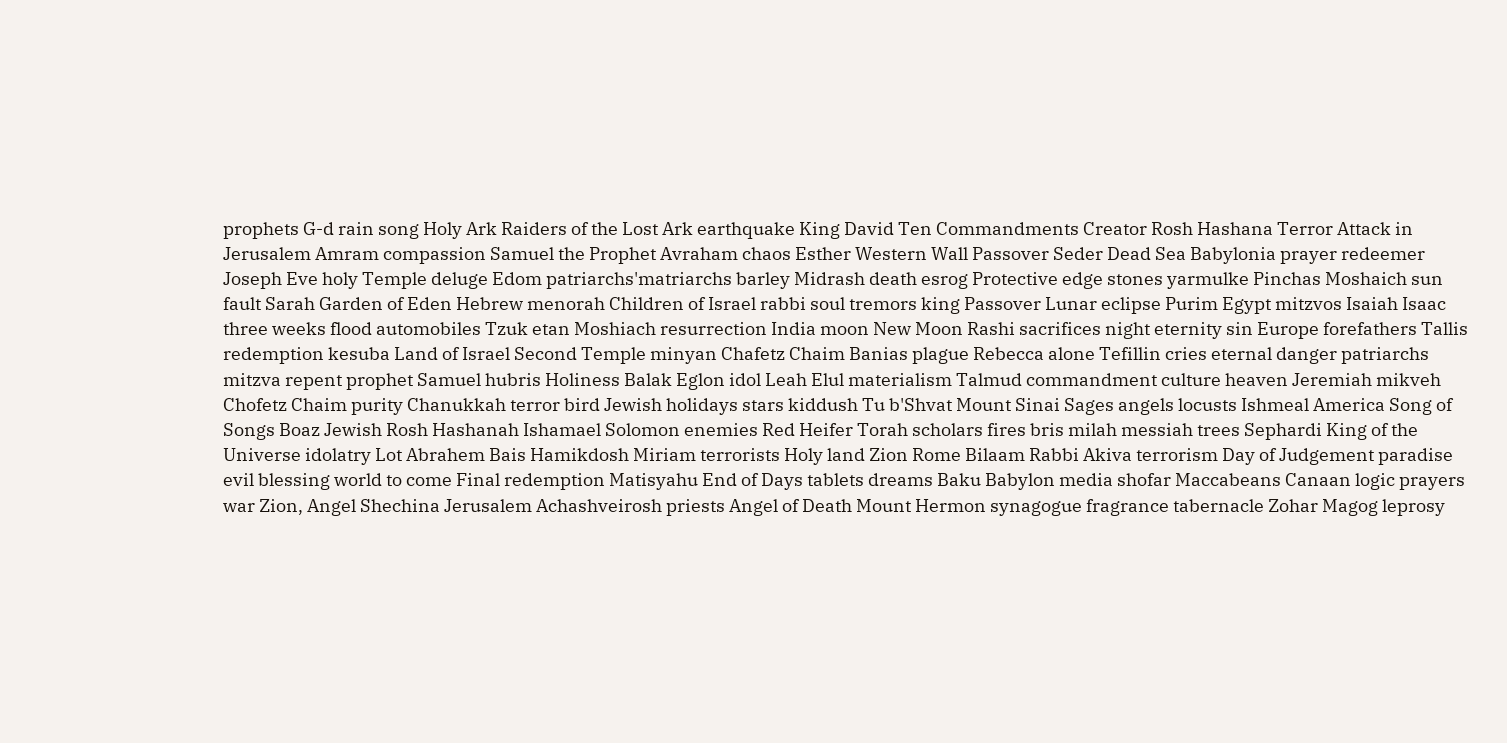prophets G-d rain song Holy Ark Raiders of the Lost Ark earthquake King David Ten Commandments Creator Rosh Hashana Terror Attack in Jerusalem Amram compassion Samuel the Prophet Avraham chaos Esther Western Wall Passover Seder Dead Sea Babylonia prayer redeemer Joseph Eve holy Temple deluge Edom patriarchs'matriarchs barley Midrash death esrog Protective edge stones yarmulke Pinchas Moshaich sun fault Sarah Garden of Eden Hebrew menorah Children of Israel rabbi soul tremors king Passover Lunar eclipse Purim Egypt mitzvos Isaiah Isaac three weeks flood automobiles Tzuk etan Moshiach resurrection India moon New Moon Rashi sacrifices night eternity sin Europe forefathers Tallis redemption kesuba Land of Israel Second Temple minyan Chafetz Chaim Banias plague Rebecca alone Tefillin cries eternal danger patriarchs mitzva repent prophet Samuel hubris Holiness Balak Eglon idol Leah Elul materialism Talmud commandment culture heaven Jeremiah mikveh Chofetz Chaim purity Chanukkah terror bird Jewish holidays stars kiddush Tu b'Shvat Mount Sinai Sages angels locusts Ishmeal America Song of Songs Boaz Jewish Rosh Hashanah Ishamael Solomon enemies Red Heifer Torah scholars fires bris milah messiah trees Sephardi King of the Universe idolatry Lot Abrahem Bais Hamikdosh Miriam terrorists Holy land Zion Rome Bilaam Rabbi Akiva terrorism Day of Judgement paradise evil blessing world to come Final redemption Matisyahu End of Days tablets dreams Baku Babylon media shofar Maccabeans Canaan logic prayers war Zion, Angel Shechina Jerusalem Achashveirosh priests Angel of Death Mount Hermon synagogue fragrance tabernacle Zohar Magog leprosy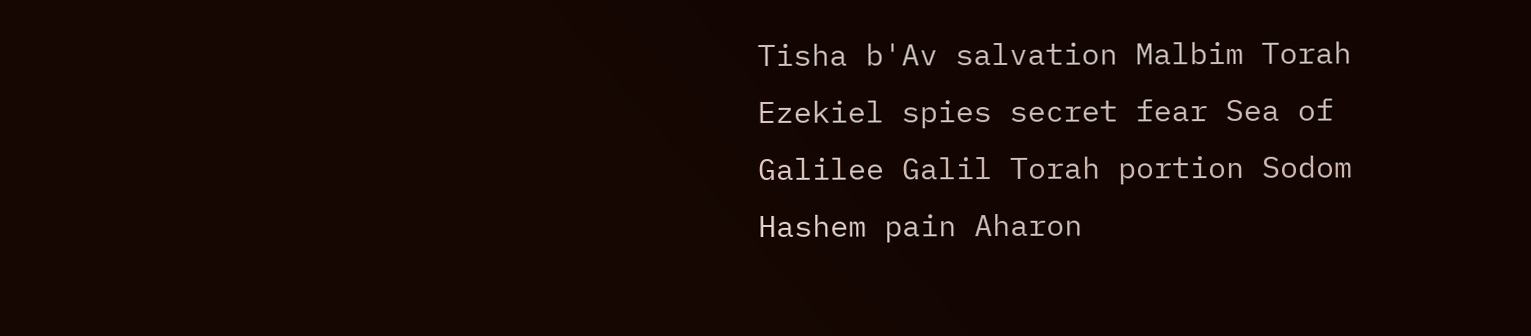Tisha b'Av salvation Malbim Torah Ezekiel spies secret fear Sea of Galilee Galil Torah portion Sodom Hashem pain Aharon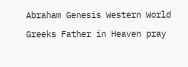Abraham Genesis Western World Greeks Father in Heaven pray